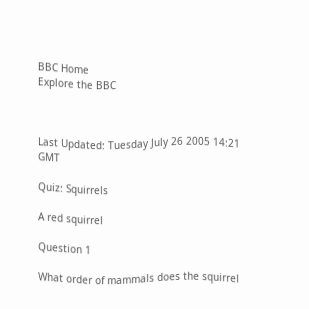BBC Home
Explore the BBC



Last Updated: Tuesday July 26 2005 14:21 GMT

Quiz: Squirrels

A red squirrel

Question 1

What order of mammals does the squirrel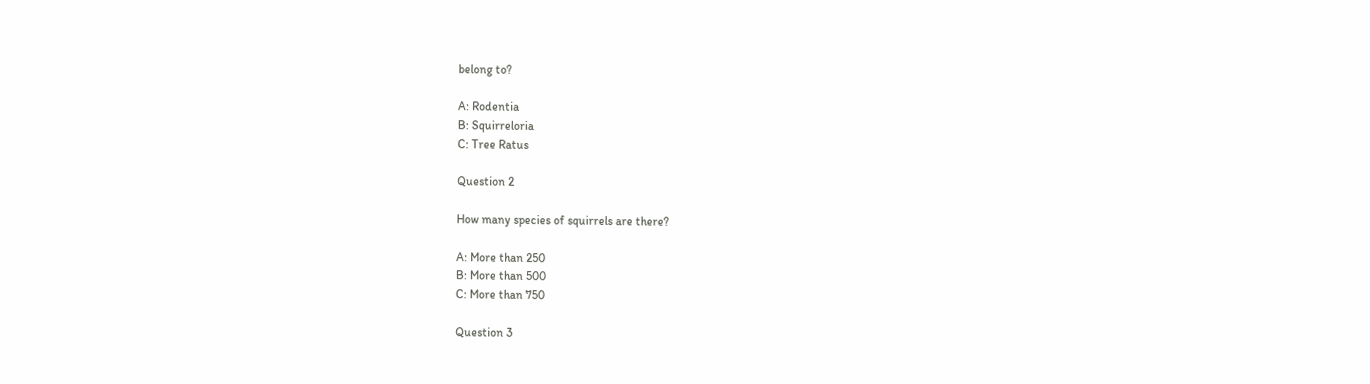belong to?

A: Rodentia
B: Squirreloria
C: Tree Ratus

Question 2

How many species of squirrels are there?

A: More than 250
B: More than 500
C: More than 750

Question 3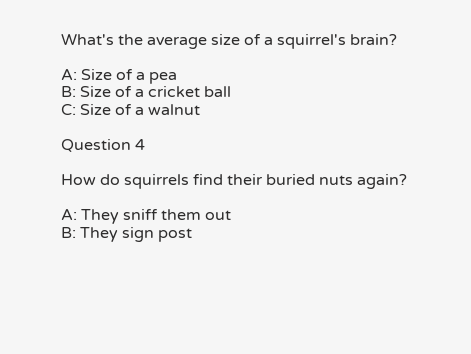What's the average size of a squirrel's brain?

A: Size of a pea
B: Size of a cricket ball
C: Size of a walnut

Question 4

How do squirrels find their buried nuts again?

A: They sniff them out
B: They sign post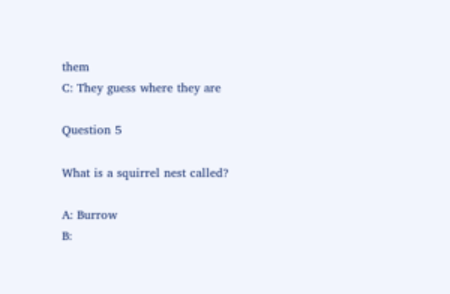them
C: They guess where they are

Question 5

What is a squirrel nest called?

A: Burrow
B: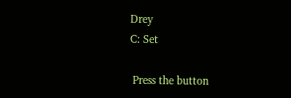Drey
C: Set

 Press the button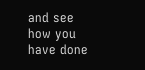and see how you have done